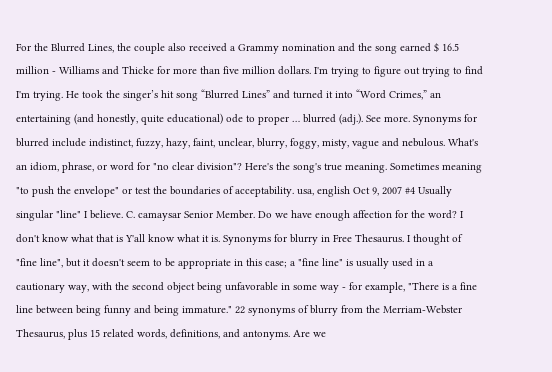For the Blurred Lines, the couple also received a Grammy nomination and the song earned $ 16.5 million - Williams and Thicke for more than five million dollars. I'm trying to figure out trying to find I'm trying. He took the singer’s hit song “Blurred Lines” and turned it into “Word Crimes,” an entertaining (and honestly, quite educational) ode to proper … blurred (adj.). See more. Synonyms for blurred include indistinct, fuzzy, hazy, faint, unclear, blurry, foggy, misty, vague and nebulous. What's an idiom, phrase, or word for "no clear division"? Here's the song's true meaning. Sometimes meaning "to push the envelope" or test the boundaries of acceptability. usa, english Oct 9, 2007 #4 Usually singular "line" I believe. C. camaysar Senior Member. Do we have enough affection for the word? I don't know what that is Y'all know what it is. Synonyms for blurry in Free Thesaurus. I thought of "fine line", but it doesn't seem to be appropriate in this case; a "fine line" is usually used in a cautionary way, with the second object being unfavorable in some way - for example, "There is a fine line between being funny and being immature." 22 synonyms of blurry from the Merriam-Webster Thesaurus, plus 15 related words, definitions, and antonyms. Are we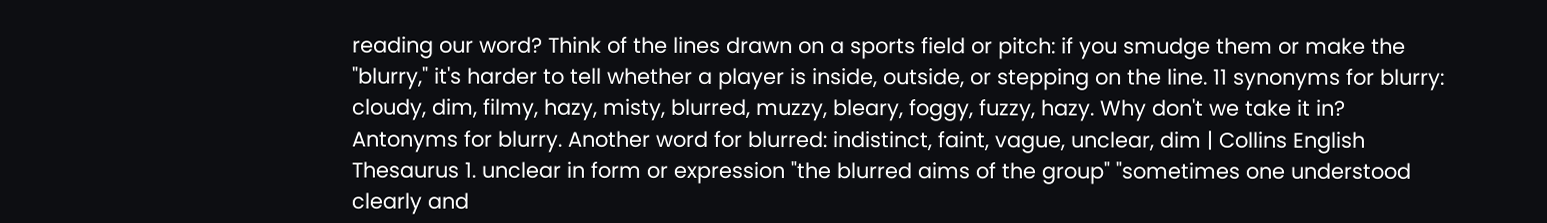reading our word? Think of the lines drawn on a sports field or pitch: if you smudge them or make the "blurry," it's harder to tell whether a player is inside, outside, or stepping on the line. 11 synonyms for blurry: cloudy, dim, filmy, hazy, misty, blurred, muzzy, bleary, foggy, fuzzy, hazy. Why don't we take it in? Antonyms for blurry. Another word for blurred: indistinct, faint, vague, unclear, dim | Collins English Thesaurus 1. unclear in form or expression "the blurred aims of the group" "sometimes one understood clearly and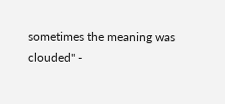sometimes the meaning was clouded" -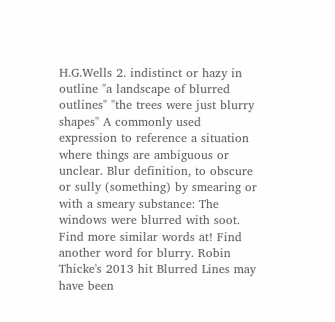H.G.Wells 2. indistinct or hazy in outline "a landscape of blurred outlines" "the trees were just blurry shapes" A commonly used expression to reference a situation where things are ambiguous or unclear. Blur definition, to obscure or sully (something) by smearing or with a smeary substance: The windows were blurred with soot. Find more similar words at! Find another word for blurry. Robin Thicke's 2013 hit Blurred Lines may have been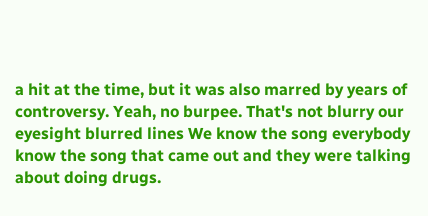a hit at the time, but it was also marred by years of controversy. Yeah, no burpee. That's not blurry our eyesight blurred lines We know the song everybody know the song that came out and they were talking about doing drugs.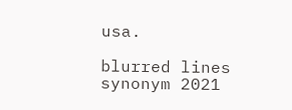usa.

blurred lines synonym 2021